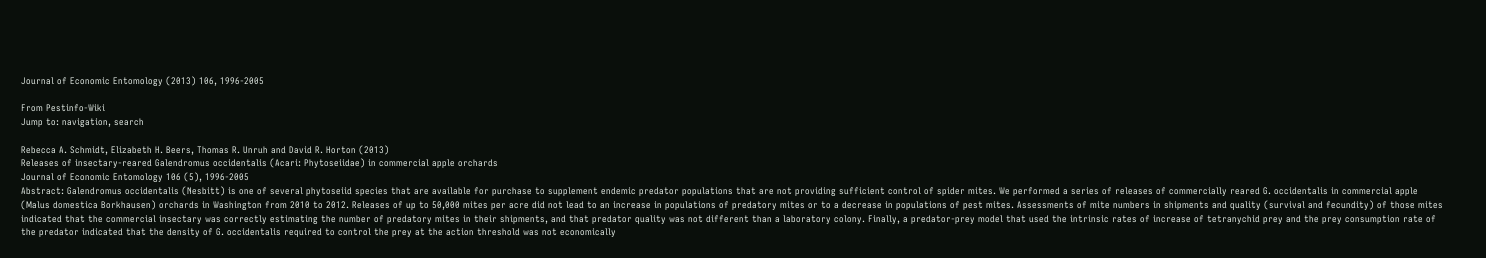Journal of Economic Entomology (2013) 106, 1996-2005

From Pestinfo-Wiki
Jump to: navigation, search

Rebecca A. Schmidt, Elizabeth H. Beers, Thomas R. Unruh and David R. Horton (2013)
Releases of insectary-reared Galendromus occidentalis (Acari: Phytoseiidae) in commercial apple orchards
Journal of Economic Entomology 106 (5), 1996-2005
Abstract: Galendromus occidentalis (Nesbitt) is one of several phytoseiid species that are available for purchase to supplement endemic predator populations that are not providing sufficient control of spider mites. We performed a series of releases of commercially reared G. occidentalis in commercial apple (Malus domestica Borkhausen) orchards in Washington from 2010 to 2012. Releases of up to 50,000 mites per acre did not lead to an increase in populations of predatory mites or to a decrease in populations of pest mites. Assessments of mite numbers in shipments and quality (survival and fecundity) of those mites indicated that the commercial insectary was correctly estimating the number of predatory mites in their shipments, and that predator quality was not different than a laboratory colony. Finally, a predator-prey model that used the intrinsic rates of increase of tetranychid prey and the prey consumption rate of the predator indicated that the density of G. occidentalis required to control the prey at the action threshold was not economically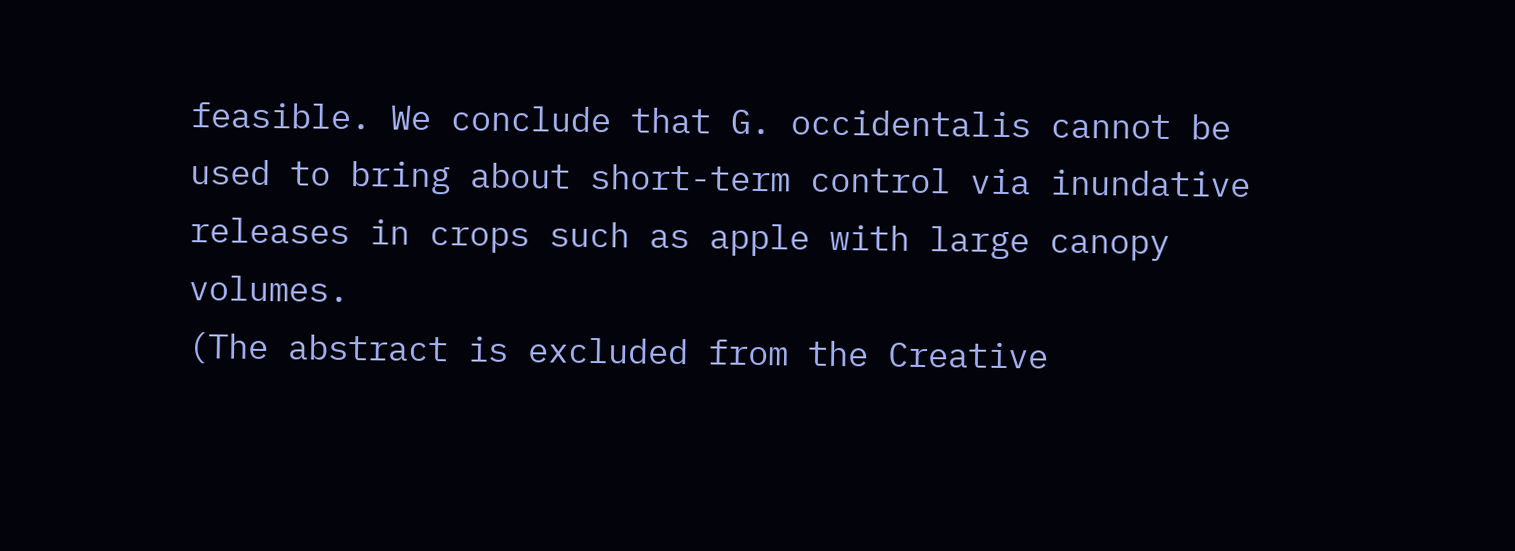feasible. We conclude that G. occidentalis cannot be used to bring about short-term control via inundative releases in crops such as apple with large canopy volumes.
(The abstract is excluded from the Creative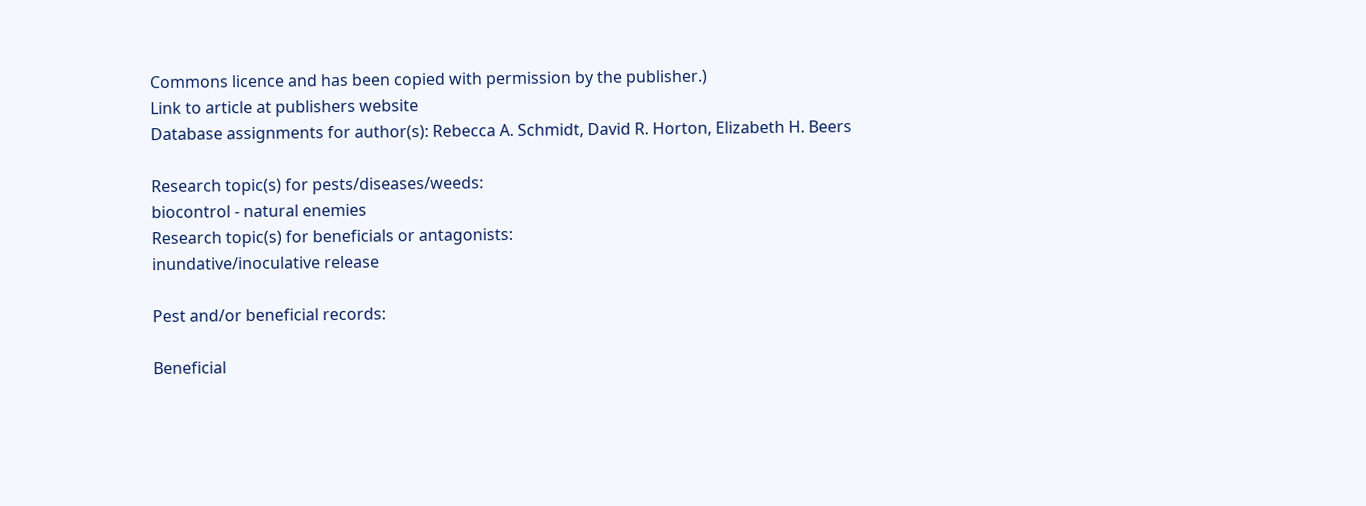Commons licence and has been copied with permission by the publisher.)
Link to article at publishers website
Database assignments for author(s): Rebecca A. Schmidt, David R. Horton, Elizabeth H. Beers

Research topic(s) for pests/diseases/weeds:
biocontrol - natural enemies
Research topic(s) for beneficials or antagonists:
inundative/inoculative release

Pest and/or beneficial records:

Beneficial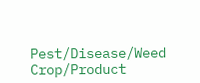Pest/Disease/Weed Crop/Product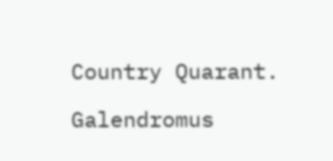Country Quarant.

Galendromus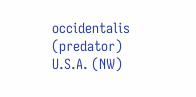occidentalis (predator) U.S.A. (NW)